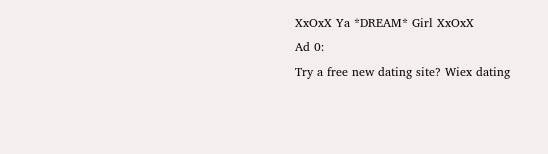XxOxX Ya *DREAM* Girl XxOxX
Ad 0:
Try a free new dating site? Wiex dating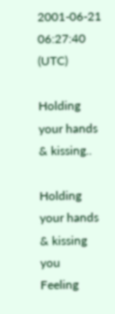2001-06-21 06:27:40 (UTC)

Holding your hands & kissing..

Holding your hands & kissing you
Feeling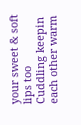your sweet & soft lips too
Cuddling keepin each other warm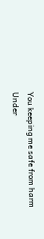You keeping me safe from harm
Under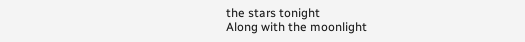the stars tonight
Along with the moonlight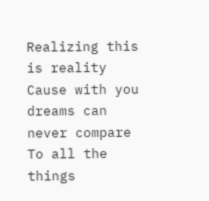Realizing this is reality
Cause with you dreams can never compare
To all the things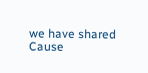we have shared
Cause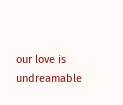our love is undreamable